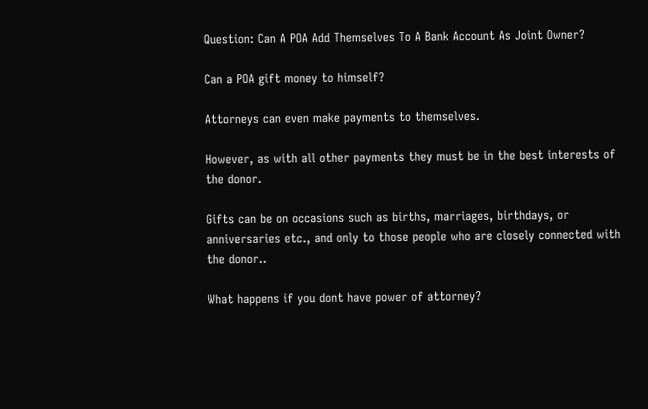Question: Can A POA Add Themselves To A Bank Account As Joint Owner?

Can a POA gift money to himself?

Attorneys can even make payments to themselves.

However, as with all other payments they must be in the best interests of the donor.

Gifts can be on occasions such as births, marriages, birthdays, or anniversaries etc., and only to those people who are closely connected with the donor..

What happens if you dont have power of attorney?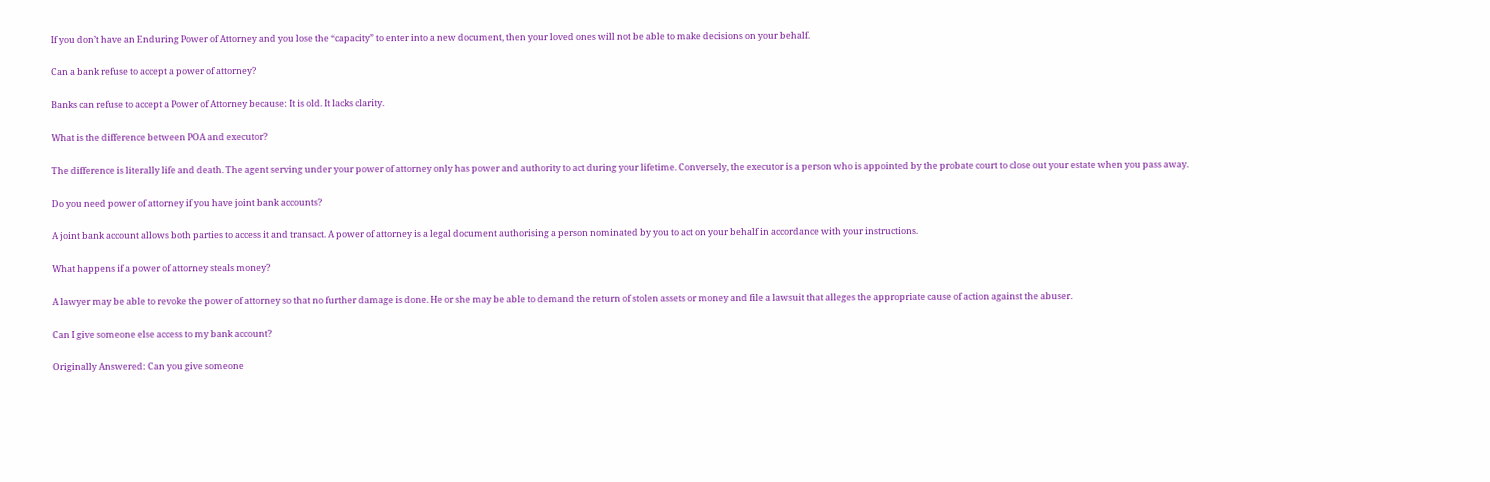If you don’t have an Enduring Power of Attorney and you lose the “capacity” to enter into a new document, then your loved ones will not be able to make decisions on your behalf.

Can a bank refuse to accept a power of attorney?

Banks can refuse to accept a Power of Attorney because: It is old. It lacks clarity.

What is the difference between POA and executor?

The difference is literally life and death. The agent serving under your power of attorney only has power and authority to act during your lifetime. Conversely, the executor is a person who is appointed by the probate court to close out your estate when you pass away.

Do you need power of attorney if you have joint bank accounts?

A joint bank account allows both parties to access it and transact. A power of attorney is a legal document authorising a person nominated by you to act on your behalf in accordance with your instructions.

What happens if a power of attorney steals money?

A lawyer may be able to revoke the power of attorney so that no further damage is done. He or she may be able to demand the return of stolen assets or money and file a lawsuit that alleges the appropriate cause of action against the abuser.

Can I give someone else access to my bank account?

Originally Answered: Can you give someone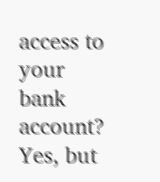access to your bank account? Yes, but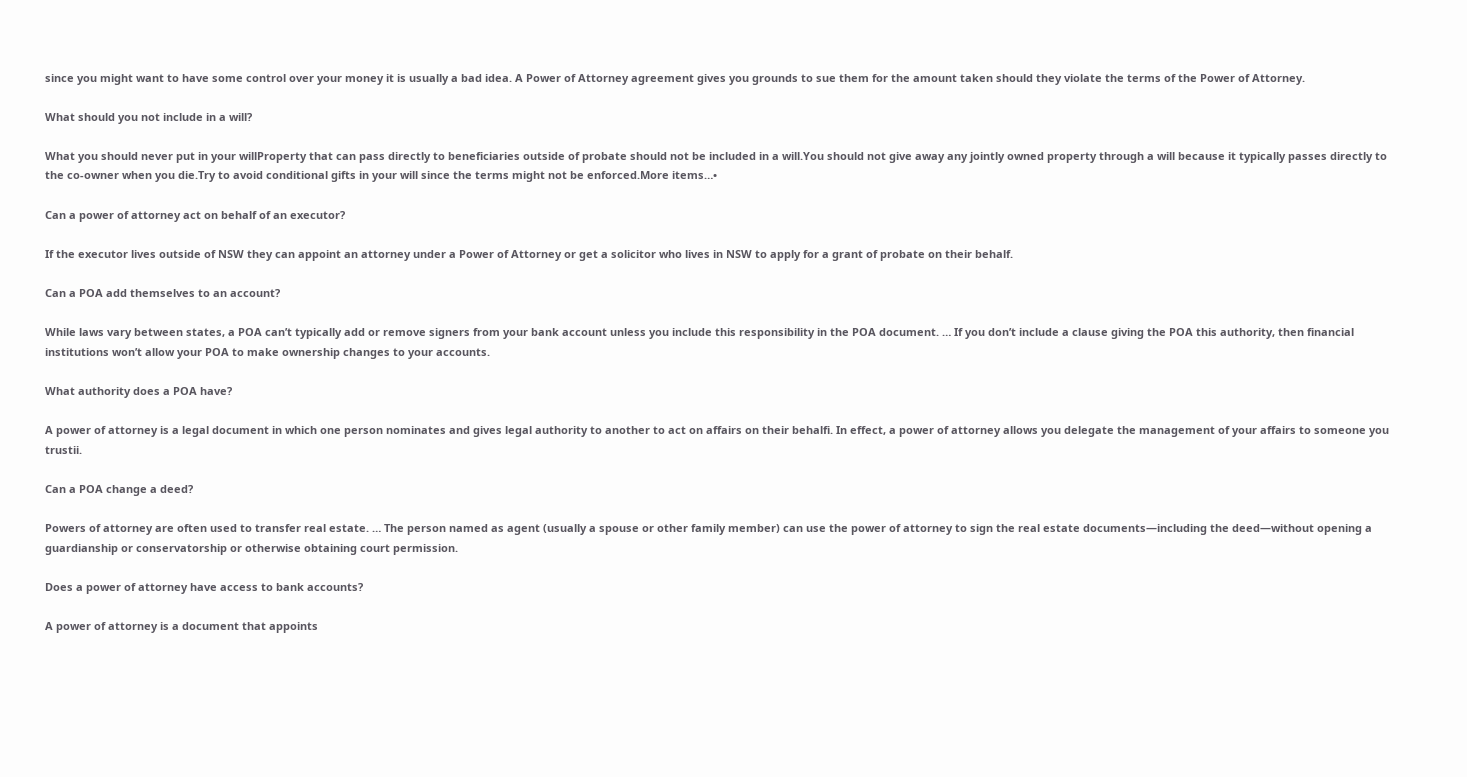since you might want to have some control over your money it is usually a bad idea. A Power of Attorney agreement gives you grounds to sue them for the amount taken should they violate the terms of the Power of Attorney.

What should you not include in a will?

What you should never put in your willProperty that can pass directly to beneficiaries outside of probate should not be included in a will.You should not give away any jointly owned property through a will because it typically passes directly to the co-owner when you die.Try to avoid conditional gifts in your will since the terms might not be enforced.More items…•

Can a power of attorney act on behalf of an executor?

If the executor lives outside of NSW they can appoint an attorney under a Power of Attorney or get a solicitor who lives in NSW to apply for a grant of probate on their behalf.

Can a POA add themselves to an account?

While laws vary between states, a POA can’t typically add or remove signers from your bank account unless you include this responsibility in the POA document. … If you don’t include a clause giving the POA this authority, then financial institutions won’t allow your POA to make ownership changes to your accounts.

What authority does a POA have?

A power of attorney is a legal document in which one person nominates and gives legal authority to another to act on affairs on their behalfi. In effect, a power of attorney allows you delegate the management of your affairs to someone you trustii.

Can a POA change a deed?

Powers of attorney are often used to transfer real estate. … The person named as agent (usually a spouse or other family member) can use the power of attorney to sign the real estate documents—including the deed—without opening a guardianship or conservatorship or otherwise obtaining court permission.

Does a power of attorney have access to bank accounts?

A power of attorney is a document that appoints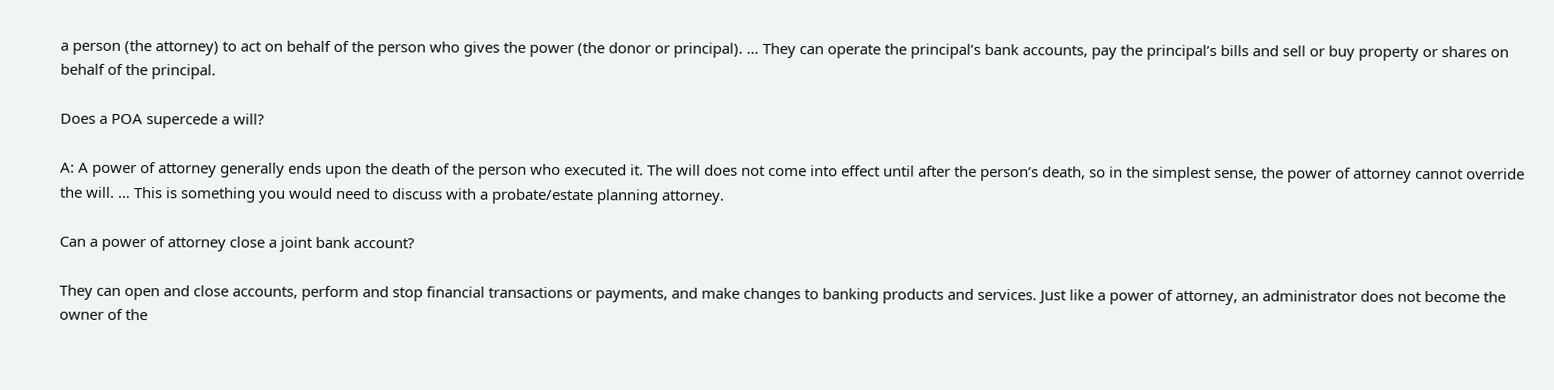a person (the attorney) to act on behalf of the person who gives the power (the donor or principal). … They can operate the principal’s bank accounts, pay the principal’s bills and sell or buy property or shares on behalf of the principal.

Does a POA supercede a will?

A: A power of attorney generally ends upon the death of the person who executed it. The will does not come into effect until after the person’s death, so in the simplest sense, the power of attorney cannot override the will. … This is something you would need to discuss with a probate/estate planning attorney.

Can a power of attorney close a joint bank account?

They can open and close accounts, perform and stop financial transactions or payments, and make changes to banking products and services. Just like a power of attorney, an administrator does not become the owner of the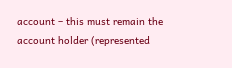account – this must remain the account holder (represented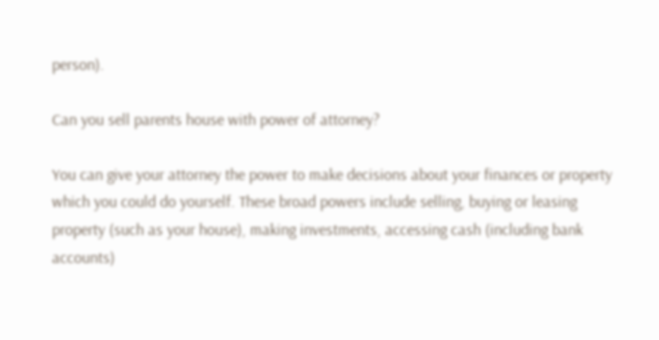person).

Can you sell parents house with power of attorney?

You can give your attorney the power to make decisions about your finances or property which you could do yourself. These broad powers include selling, buying or leasing property (such as your house), making investments, accessing cash (including bank accounts)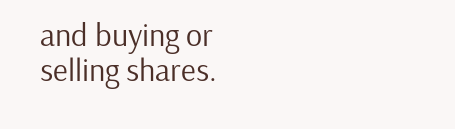and buying or selling shares.